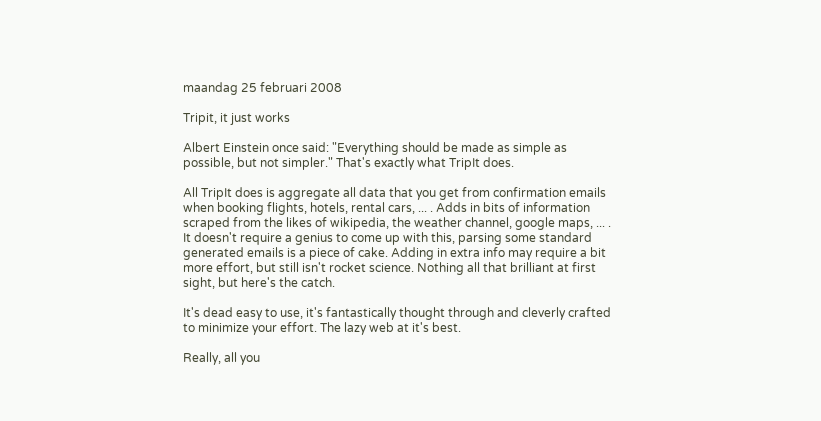maandag 25 februari 2008

Tripit, it just works

Albert Einstein once said: "Everything should be made as simple as possible, but not simpler." That's exactly what TripIt does.

All TripIt does is aggregate all data that you get from confirmation emails when booking flights, hotels, rental cars, ... . Adds in bits of information scraped from the likes of wikipedia, the weather channel, google maps, ... . It doesn't require a genius to come up with this, parsing some standard generated emails is a piece of cake. Adding in extra info may require a bit more effort, but still isn't rocket science. Nothing all that brilliant at first sight, but here's the catch.

It's dead easy to use, it's fantastically thought through and cleverly crafted to minimize your effort. The lazy web at it's best.

Really, all you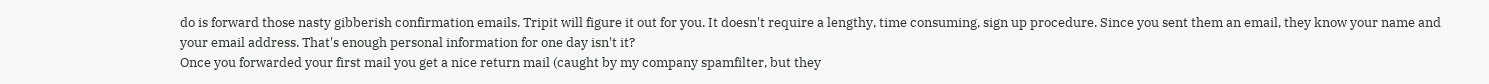do is forward those nasty gibberish confirmation emails. Tripit will figure it out for you. It doesn't require a lengthy, time consuming, sign up procedure. Since you sent them an email, they know your name and your email address. That's enough personal information for one day isn't it?
Once you forwarded your first mail you get a nice return mail (caught by my company spamfilter, but they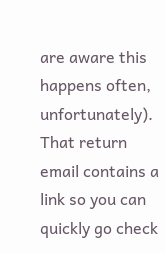are aware this happens often, unfortunately). That return email contains a link so you can quickly go check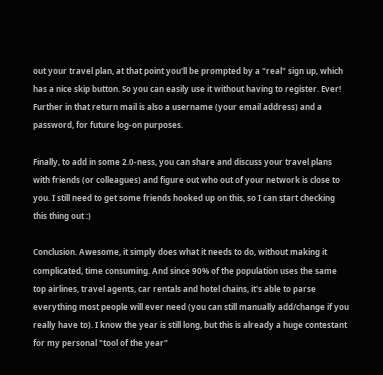out your travel plan, at that point you'll be prompted by a "real" sign up, which has a nice skip button. So you can easily use it without having to register. Ever!
Further in that return mail is also a username (your email address) and a password, for future log-on purposes.

Finally, to add in some 2.0-ness, you can share and discuss your travel plans with friends (or colleagues) and figure out who out of your network is close to you. I still need to get some friends hooked up on this, so I can start checking this thing out :)

Conclusion. Awesome, it simply does what it needs to do, without making it complicated, time consuming. And since 90% of the population uses the same top airlines, travel agents, car rentals and hotel chains, it's able to parse everything most people will ever need (you can still manually add/change if you really have to). I know the year is still long, but this is already a huge contestant for my personal "tool of the year"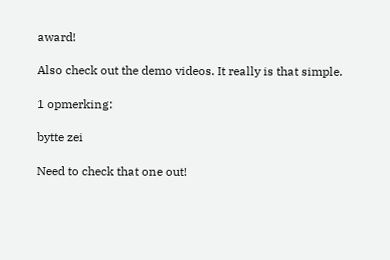award!

Also check out the demo videos. It really is that simple.

1 opmerking:

bytte zei

Need to check that one out!